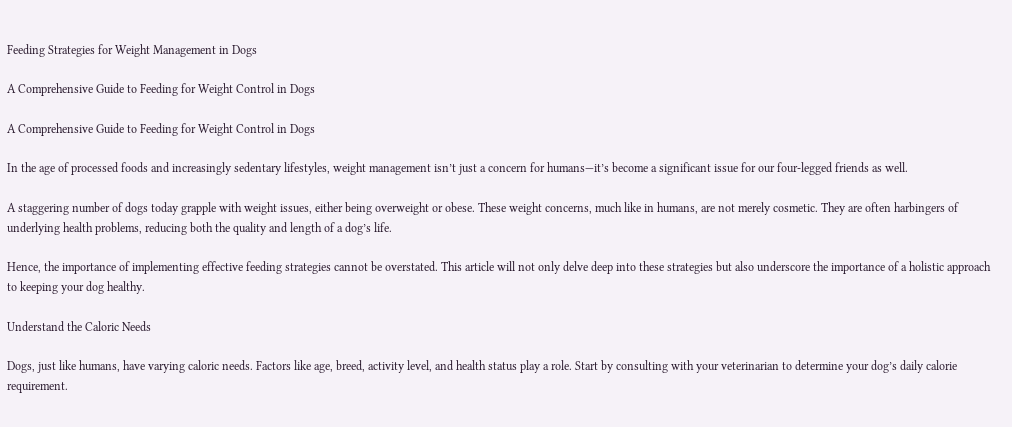Feeding Strategies for Weight Management in Dogs

A Comprehensive Guide to Feeding for Weight Control in Dogs

A Comprehensive Guide to Feeding for Weight Control in Dogs

In the age of processed foods and increasingly sedentary lifestyles, weight management isn’t just a concern for humans—it’s become a significant issue for our four-legged friends as well.

A staggering number of dogs today grapple with weight issues, either being overweight or obese. These weight concerns, much like in humans, are not merely cosmetic. They are often harbingers of underlying health problems, reducing both the quality and length of a dog’s life.

Hence, the importance of implementing effective feeding strategies cannot be overstated. This article will not only delve deep into these strategies but also underscore the importance of a holistic approach to keeping your dog healthy.

Understand the Caloric Needs

Dogs, just like humans, have varying caloric needs. Factors like age, breed, activity level, and health status play a role. Start by consulting with your veterinarian to determine your dog’s daily calorie requirement.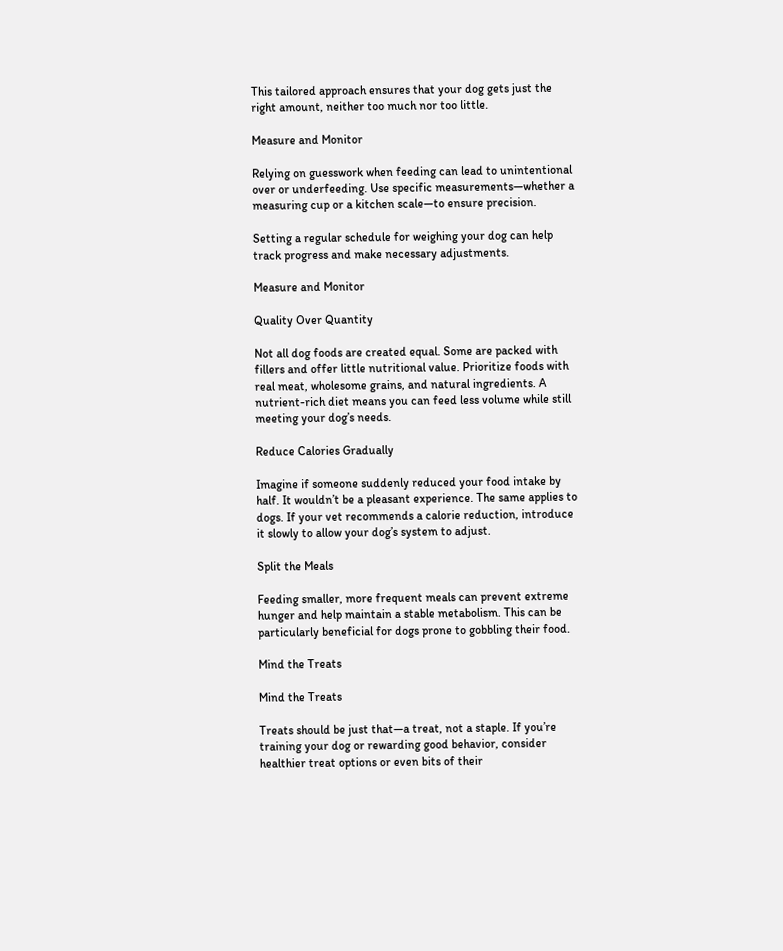This tailored approach ensures that your dog gets just the right amount, neither too much nor too little.

Measure and Monitor

Relying on guesswork when feeding can lead to unintentional over or underfeeding. Use specific measurements—whether a measuring cup or a kitchen scale—to ensure precision.

Setting a regular schedule for weighing your dog can help track progress and make necessary adjustments.

Measure and Monitor

Quality Over Quantity

Not all dog foods are created equal. Some are packed with fillers and offer little nutritional value. Prioritize foods with real meat, wholesome grains, and natural ingredients. A nutrient-rich diet means you can feed less volume while still meeting your dog’s needs.

Reduce Calories Gradually

Imagine if someone suddenly reduced your food intake by half. It wouldn’t be a pleasant experience. The same applies to dogs. If your vet recommends a calorie reduction, introduce it slowly to allow your dog’s system to adjust.

Split the Meals

Feeding smaller, more frequent meals can prevent extreme hunger and help maintain a stable metabolism. This can be particularly beneficial for dogs prone to gobbling their food.

Mind the Treats

Mind the Treats

Treats should be just that—a treat, not a staple. If you’re training your dog or rewarding good behavior, consider healthier treat options or even bits of their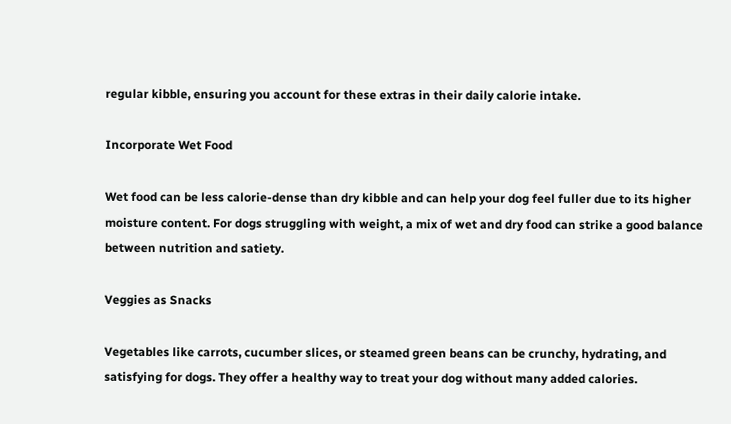regular kibble, ensuring you account for these extras in their daily calorie intake.

Incorporate Wet Food

Wet food can be less calorie-dense than dry kibble and can help your dog feel fuller due to its higher moisture content. For dogs struggling with weight, a mix of wet and dry food can strike a good balance between nutrition and satiety.

Veggies as Snacks

Vegetables like carrots, cucumber slices, or steamed green beans can be crunchy, hydrating, and satisfying for dogs. They offer a healthy way to treat your dog without many added calories.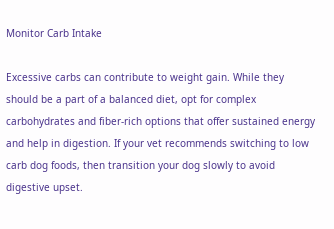Monitor Carb Intake

Excessive carbs can contribute to weight gain. While they should be a part of a balanced diet, opt for complex carbohydrates and fiber-rich options that offer sustained energy and help in digestion. If your vet recommends switching to low carb dog foods, then transition your dog slowly to avoid digestive upset.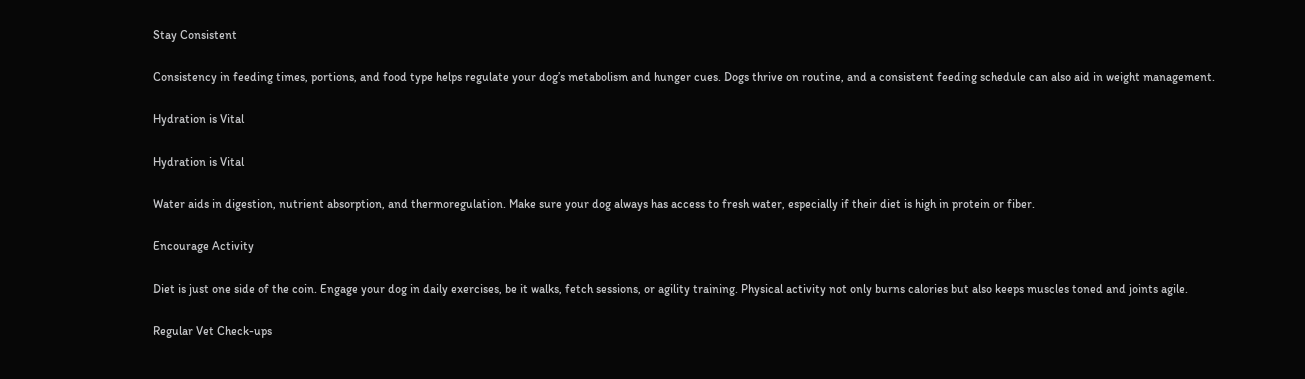Stay Consistent

Consistency in feeding times, portions, and food type helps regulate your dog’s metabolism and hunger cues. Dogs thrive on routine, and a consistent feeding schedule can also aid in weight management.

Hydration is Vital

Hydration is Vital

Water aids in digestion, nutrient absorption, and thermoregulation. Make sure your dog always has access to fresh water, especially if their diet is high in protein or fiber.

Encourage Activity

Diet is just one side of the coin. Engage your dog in daily exercises, be it walks, fetch sessions, or agility training. Physical activity not only burns calories but also keeps muscles toned and joints agile.

Regular Vet Check-ups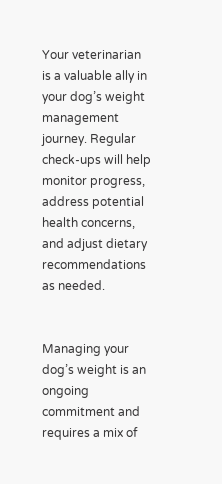Your veterinarian is a valuable ally in your dog’s weight management journey. Regular check-ups will help monitor progress, address potential health concerns, and adjust dietary recommendations as needed.


Managing your dog’s weight is an ongoing commitment and requires a mix of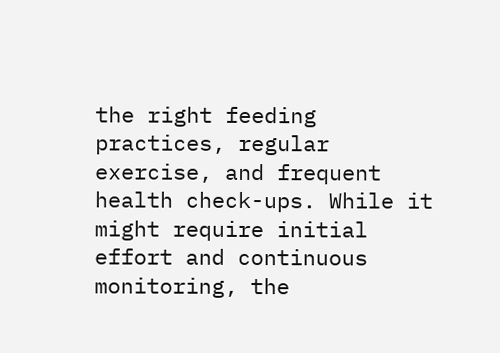the right feeding practices, regular exercise, and frequent health check-ups. While it might require initial effort and continuous monitoring, the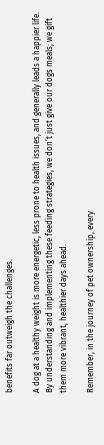benefits far outweigh the challenges.

A dog at a healthy weight is more energetic, less prone to health issues, and generally leads a happier life. By understanding and implementing these feeding strategies, we don’t just give our dogs meals; we gift them more vibrant, healthier days ahead.

Remember, in the journey of pet ownership, every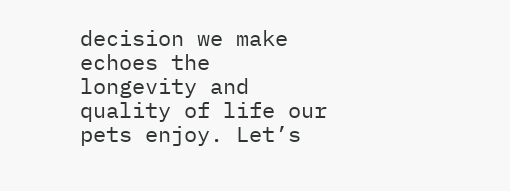decision we make echoes the longevity and quality of life our pets enjoy. Let’s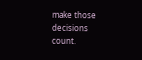make those decisions count.